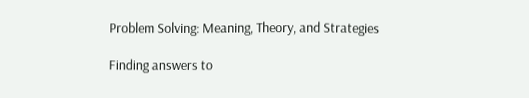Problem Solving: Meaning, Theory, and Strategies

Finding answers to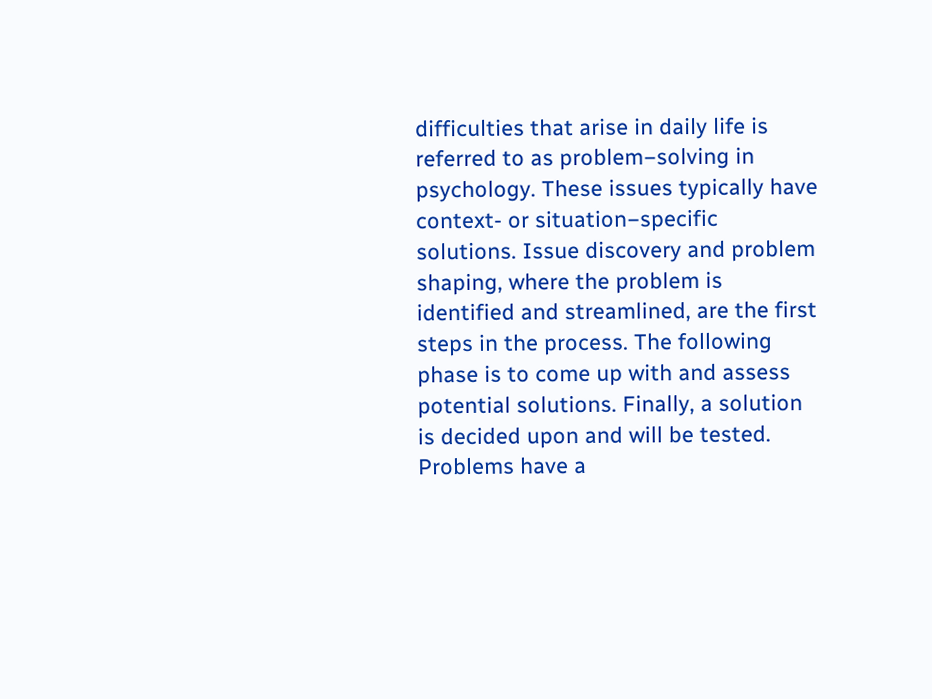difficulties that arise in daily life is referred to as problem−solving in psychology. These issues typically have context- or situation−specific solutions. Issue discovery and problem shaping, where the problem is identified and streamlined, are the first steps in the process. The following phase is to come up with and assess potential solutions. Finally, a solution is decided upon and will be tested. Problems have a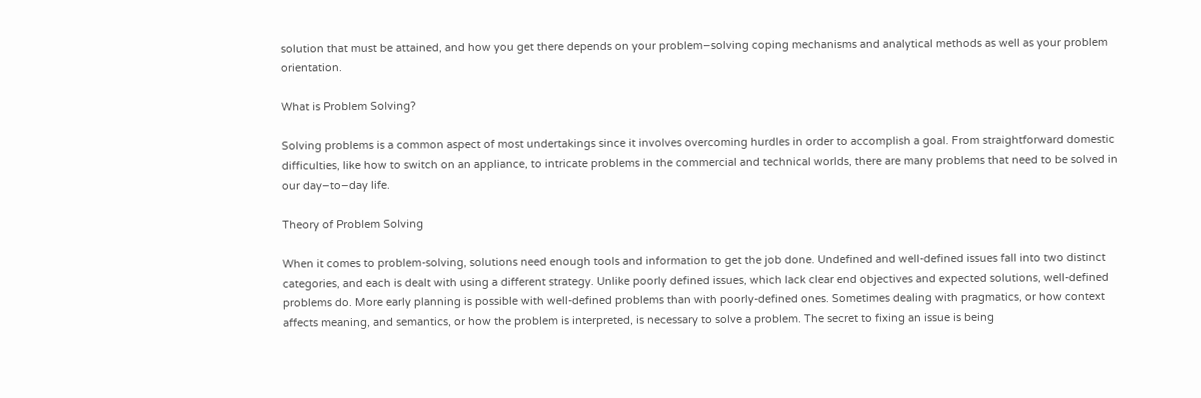solution that must be attained, and how you get there depends on your problem−solving coping mechanisms and analytical methods as well as your problem orientation.

What is Problem Solving?

Solving problems is a common aspect of most undertakings since it involves overcoming hurdles in order to accomplish a goal. From straightforward domestic difficulties, like how to switch on an appliance, to intricate problems in the commercial and technical worlds, there are many problems that need to be solved in our day−to−day life.

Theory of Problem Solving

When it comes to problem-solving, solutions need enough tools and information to get the job done. Undefined and well-defined issues fall into two distinct categories, and each is dealt with using a different strategy. Unlike poorly defined issues, which lack clear end objectives and expected solutions, well-defined problems do. More early planning is possible with well-defined problems than with poorly-defined ones. Sometimes dealing with pragmatics, or how context affects meaning, and semantics, or how the problem is interpreted, is necessary to solve a problem. The secret to fixing an issue is being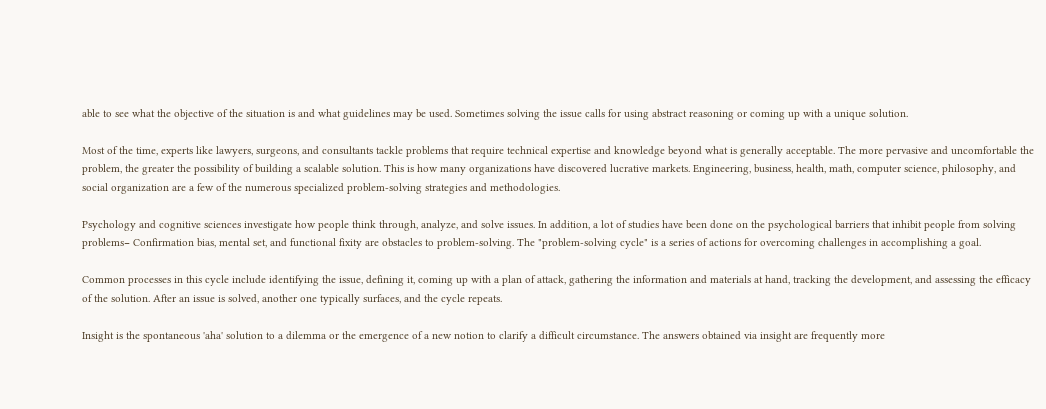able to see what the objective of the situation is and what guidelines may be used. Sometimes solving the issue calls for using abstract reasoning or coming up with a unique solution.

Most of the time, experts like lawyers, surgeons, and consultants tackle problems that require technical expertise and knowledge beyond what is generally acceptable. The more pervasive and uncomfortable the problem, the greater the possibility of building a scalable solution. This is how many organizations have discovered lucrative markets. Engineering, business, health, math, computer science, philosophy, and social organization are a few of the numerous specialized problem-solving strategies and methodologies.

Psychology and cognitive sciences investigate how people think through, analyze, and solve issues. In addition, a lot of studies have been done on the psychological barriers that inhibit people from solving problems− Confirmation bias, mental set, and functional fixity are obstacles to problem-solving. The "problem-solving cycle" is a series of actions for overcoming challenges in accomplishing a goal.

Common processes in this cycle include identifying the issue, defining it, coming up with a plan of attack, gathering the information and materials at hand, tracking the development, and assessing the efficacy of the solution. After an issue is solved, another one typically surfaces, and the cycle repeats.

Insight is the spontaneous 'aha' solution to a dilemma or the emergence of a new notion to clarify a difficult circumstance. The answers obtained via insight are frequently more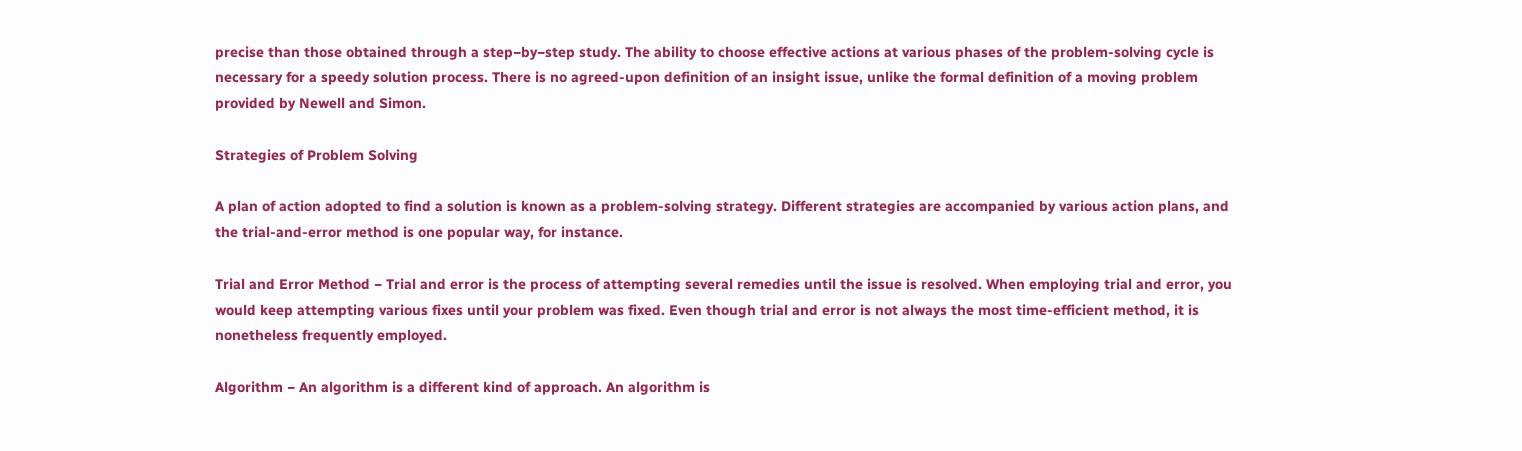precise than those obtained through a step−by−step study. The ability to choose effective actions at various phases of the problem-solving cycle is necessary for a speedy solution process. There is no agreed-upon definition of an insight issue, unlike the formal definition of a moving problem provided by Newell and Simon.

Strategies of Problem Solving

A plan of action adopted to find a solution is known as a problem-solving strategy. Different strategies are accompanied by various action plans, and the trial-and-error method is one popular way, for instance.

Trial and Error Method − Trial and error is the process of attempting several remedies until the issue is resolved. When employing trial and error, you would keep attempting various fixes until your problem was fixed. Even though trial and error is not always the most time-efficient method, it is nonetheless frequently employed.

Algorithm − An algorithm is a different kind of approach. An algorithm is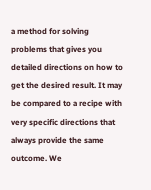a method for solving problems that gives you detailed directions on how to get the desired result. It may be compared to a recipe with very specific directions that always provide the same outcome. We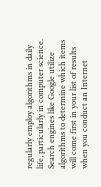regularly employ algorithms in daily life, particularly in computer science. Search engines like Google utilize algorithms to determine which items will come first in your list of results when you conduct an Internet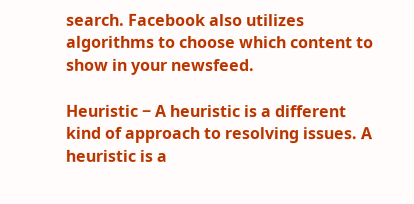search. Facebook also utilizes algorithms to choose which content to show in your newsfeed.

Heuristic − A heuristic is a different kind of approach to resolving issues. A heuristic is a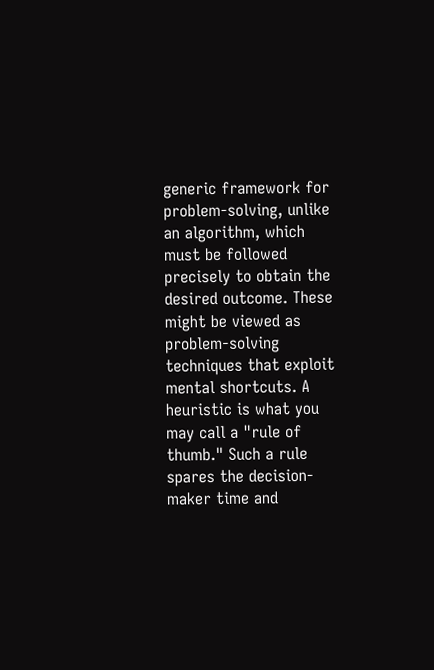generic framework for problem-solving, unlike an algorithm, which must be followed precisely to obtain the desired outcome. These might be viewed as problem-solving techniques that exploit mental shortcuts. A heuristic is what you may call a "rule of thumb." Such a rule spares the decision-maker time and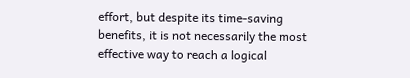effort, but despite its time-saving benefits, it is not necessarily the most effective way to reach a logical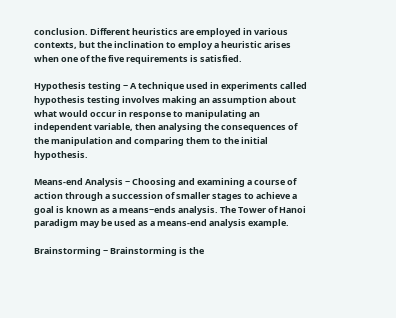conclusion. Different heuristics are employed in various contexts, but the inclination to employ a heuristic arises when one of the five requirements is satisfied.

Hypothesis testing − A technique used in experiments called hypothesis testing involves making an assumption about what would occur in response to manipulating an independent variable, then analysing the consequences of the manipulation and comparing them to the initial hypothesis.

Means-end Analysis − Choosing and examining a course of action through a succession of smaller stages to achieve a goal is known as a means−ends analysis. The Tower of Hanoi paradigm may be used as a means-end analysis example.

Brainstorming − Brainstorming is the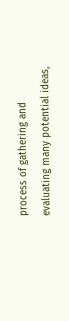process of gathering and evaluating many potential ideas,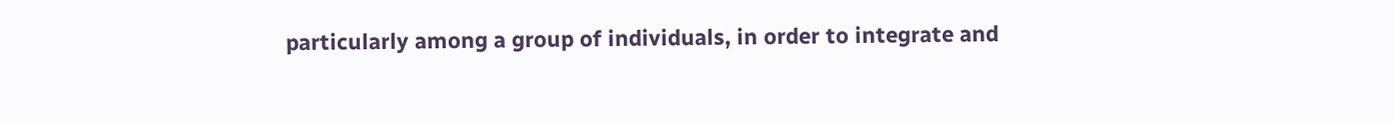particularly among a group of individuals, in order to integrate and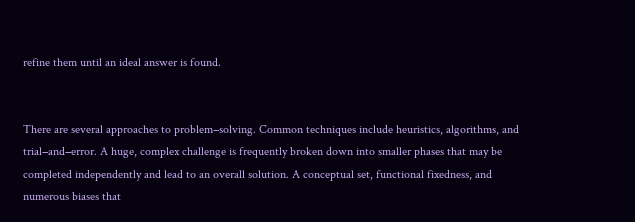refine them until an ideal answer is found.


There are several approaches to problem−solving. Common techniques include heuristics, algorithms, and trial−and−error. A huge, complex challenge is frequently broken down into smaller phases that may be completed independently and lead to an overall solution. A conceptual set, functional fixedness, and numerous biases that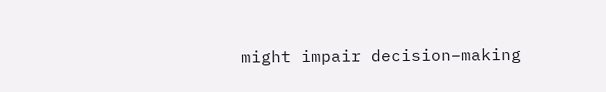might impair decision−making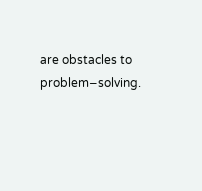are obstacles to problem−solving.